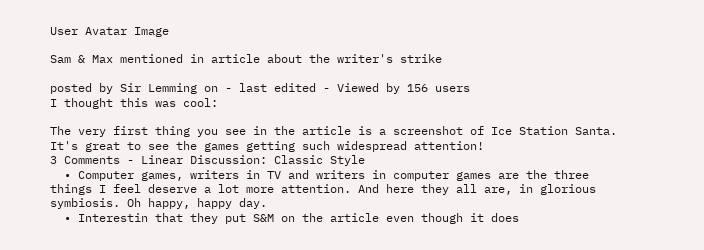User Avatar Image

Sam & Max mentioned in article about the writer's strike

posted by Sir Lemming on - last edited - Viewed by 156 users
I thought this was cool:

The very first thing you see in the article is a screenshot of Ice Station Santa. It's great to see the games getting such widespread attention!
3 Comments - Linear Discussion: Classic Style
  • Computer games, writers in TV and writers in computer games are the three things I feel deserve a lot more attention. And here they all are, in glorious symbiosis. Oh happy, happy day.
  • Interestin that they put S&M on the article even though it does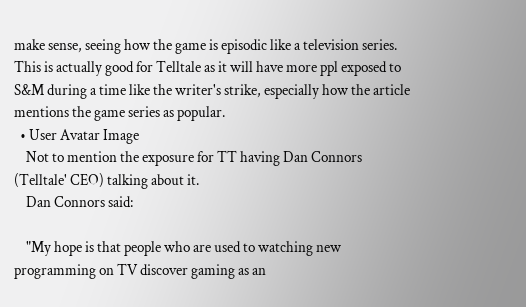make sense, seeing how the game is episodic like a television series. This is actually good for Telltale as it will have more ppl exposed to S&M during a time like the writer's strike, especially how the article mentions the game series as popular.
  • User Avatar Image
    Not to mention the exposure for TT having Dan Connors (Telltale' CEO) talking about it.
    Dan Connors said:

    "My hope is that people who are used to watching new programming on TV discover gaming as an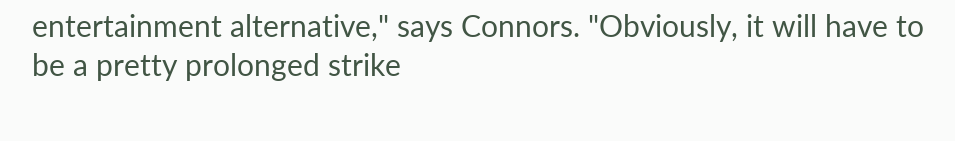entertainment alternative," says Connors. "Obviously, it will have to be a pretty prolonged strike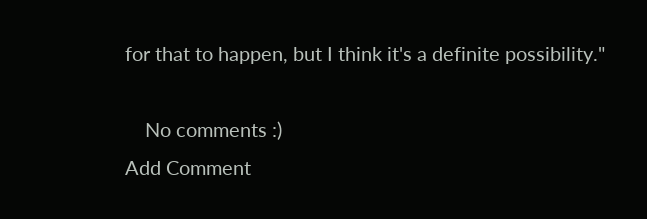for that to happen, but I think it's a definite possibility."

    No comments :)
Add Comment